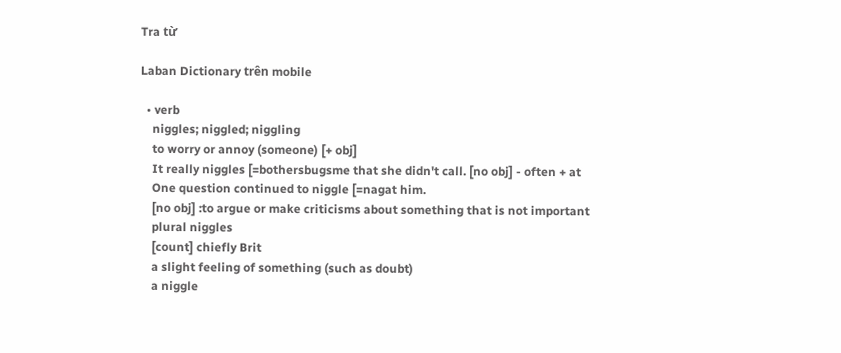Tra từ

Laban Dictionary trên mobile

  • verb
    niggles; niggled; niggling
    to worry or annoy (someone) [+ obj]
    It really niggles [=bothersbugsme that she didn't call. [no obj] - often + at
    One question continued to niggle [=nagat him.
    [no obj] :to argue or make criticisms about something that is not important
    plural niggles
    [count] chiefly Brit
    a slight feeling of something (such as doubt)
    a niggle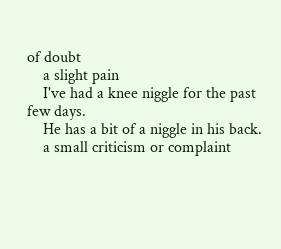of doubt
    a slight pain
    I've had a knee niggle for the past few days.
    He has a bit of a niggle in his back.
    a small criticism or complaint